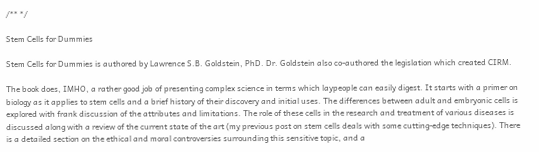/** */

Stem Cells for Dummies

Stem Cells for Dummies is authored by Lawrence S.B. Goldstein, PhD. Dr. Goldstein also co-authored the legislation which created CIRM.

The book does, IMHO, a rather good job of presenting complex science in terms which laypeople can easily digest. It starts with a primer on biology as it applies to stem cells and a brief history of their discovery and initial uses. The differences between adult and embryonic cells is explored with frank discussion of the attributes and limitations. The role of these cells in the research and treatment of various diseases is discussed along with a review of the current state of the art (my previous post on stem cells deals with some cutting-edge techniques). There is a detailed section on the ethical and moral controversies surrounding this sensitive topic, and a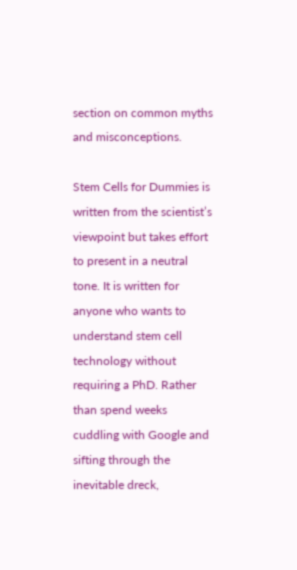section on common myths and misconceptions.

Stem Cells for Dummies is written from the scientist’s viewpoint but takes effort to present in a neutral tone. It is written for anyone who wants to understand stem cell technology without requiring a PhD. Rather than spend weeks cuddling with Google and sifting through the inevitable dreck,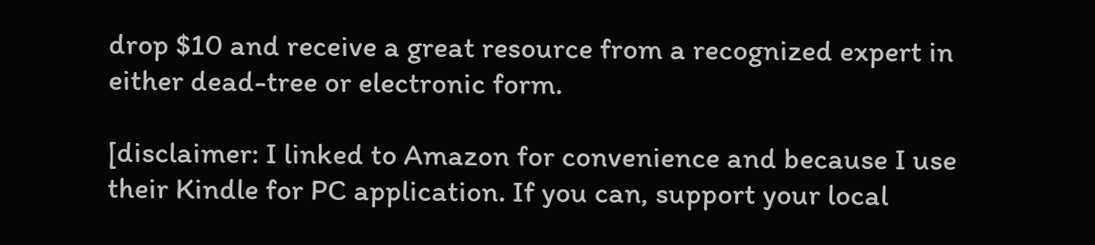drop $10 and receive a great resource from a recognized expert in either dead-tree or electronic form.

[disclaimer: I linked to Amazon for convenience and because I use their Kindle for PC application. If you can, support your local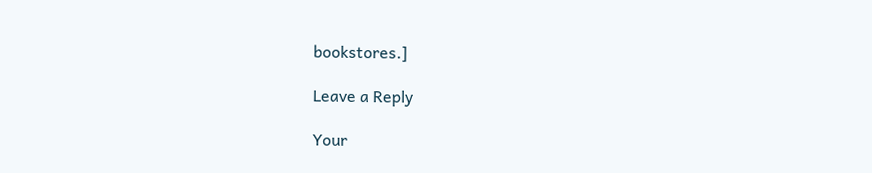bookstores.]

Leave a Reply

Your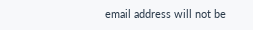email address will not be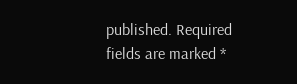published. Required fields are marked *